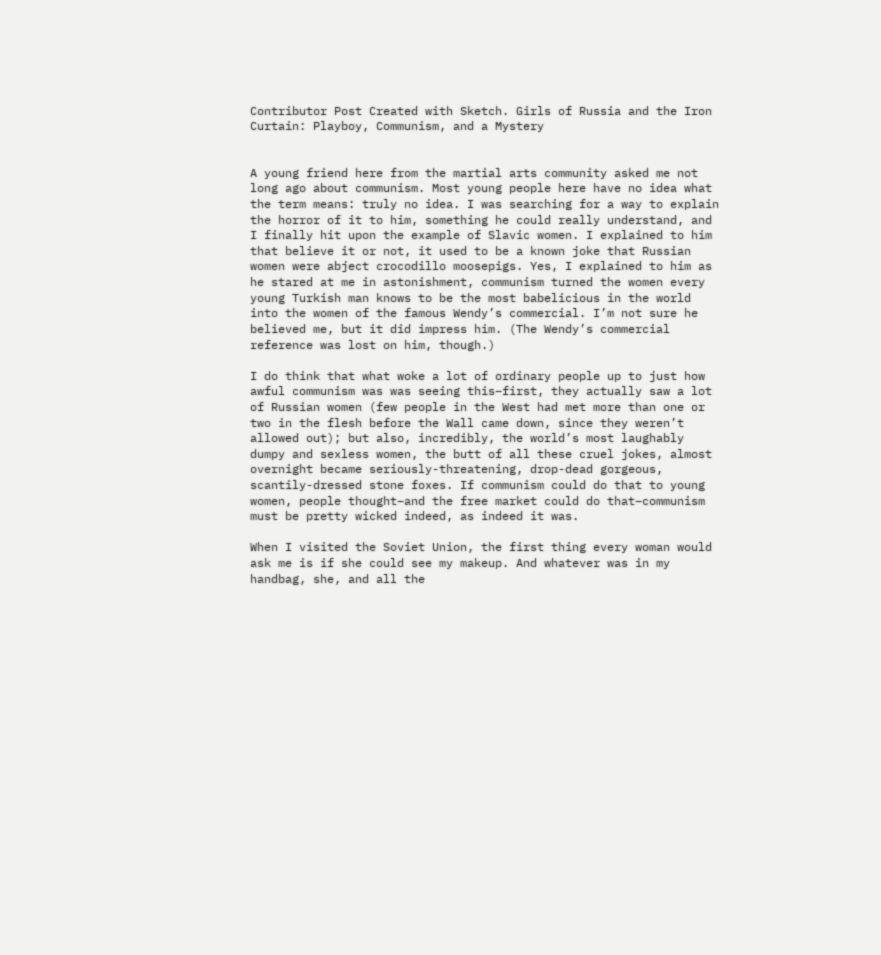Contributor Post Created with Sketch. Girls of Russia and the Iron Curtain: Playboy, Communism, and a Mystery


A young friend here from the martial arts community asked me not long ago about communism. Most young people here have no idea what the term means: truly no idea. I was searching for a way to explain the horror of it to him, something he could really understand, and I finally hit upon the example of Slavic women. I explained to him that believe it or not, it used to be a known joke that Russian women were abject crocodillo moosepigs. Yes, I explained to him as he stared at me in astonishment, communism turned the women every young Turkish man knows to be the most babelicious in the world into the women of the famous Wendy’s commercial. I’m not sure he believed me, but it did impress him. (The Wendy’s commercial reference was lost on him, though.)

I do think that what woke a lot of ordinary people up to just how awful communism was was seeing this–first, they actually saw a lot of Russian women (few people in the West had met more than one or two in the flesh before the Wall came down, since they weren’t allowed out); but also, incredibly, the world’s most laughably dumpy and sexless women, the butt of all these cruel jokes, almost overnight became seriously-threatening, drop-dead gorgeous, scantily-dressed stone foxes. If communism could do that to young women, people thought–and the free market could do that–communism must be pretty wicked indeed, as indeed it was.

When I visited the Soviet Union, the first thing every woman would ask me is if she could see my makeup. And whatever was in my handbag, she, and all the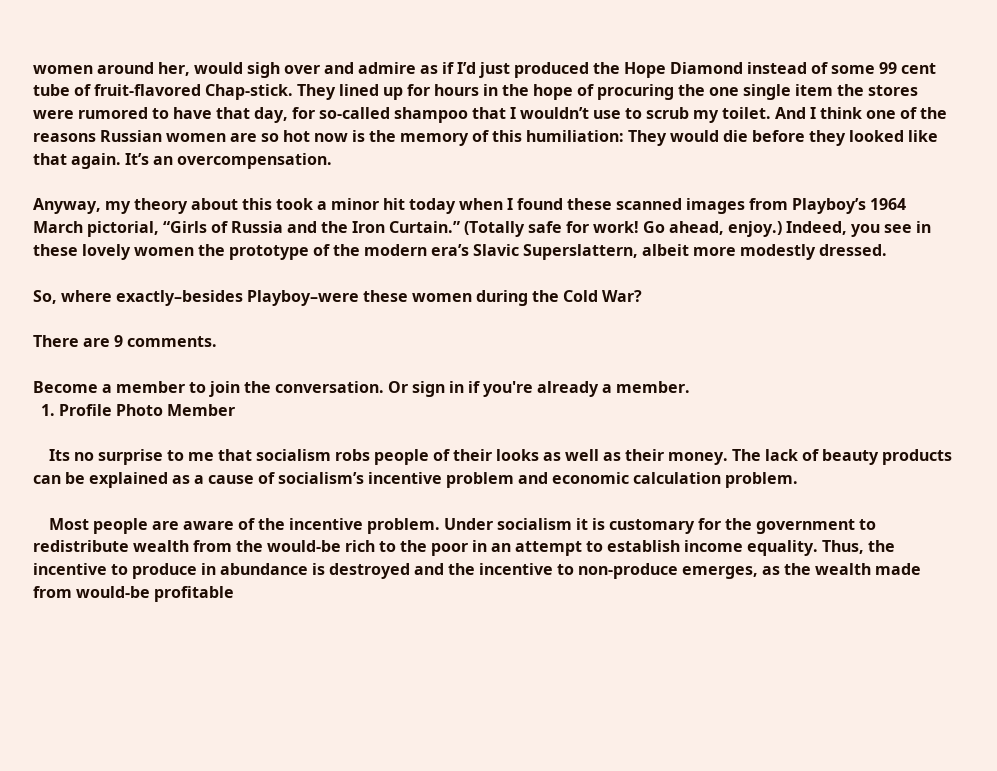women around her, would sigh over and admire as if I’d just produced the Hope Diamond instead of some 99 cent tube of fruit-flavored Chap-stick. They lined up for hours in the hope of procuring the one single item the stores were rumored to have that day, for so-called shampoo that I wouldn’t use to scrub my toilet. And I think one of the reasons Russian women are so hot now is the memory of this humiliation: They would die before they looked like that again. It’s an overcompensation.

Anyway, my theory about this took a minor hit today when I found these scanned images from Playboy’s 1964 March pictorial, “Girls of Russia and the Iron Curtain.” (Totally safe for work! Go ahead, enjoy.) Indeed, you see in these lovely women the prototype of the modern era’s Slavic Superslattern, albeit more modestly dressed.

So, where exactly–besides Playboy–were these women during the Cold War?

There are 9 comments.

Become a member to join the conversation. Or sign in if you're already a member.
  1. Profile Photo Member

    Its no surprise to me that socialism robs people of their looks as well as their money. The lack of beauty products can be explained as a cause of socialism’s incentive problem and economic calculation problem.

    Most people are aware of the incentive problem. Under socialism it is customary for the government to redistribute wealth from the would-be rich to the poor in an attempt to establish income equality. Thus, the incentive to produce in abundance is destroyed and the incentive to non-produce emerges, as the wealth made from would-be profitable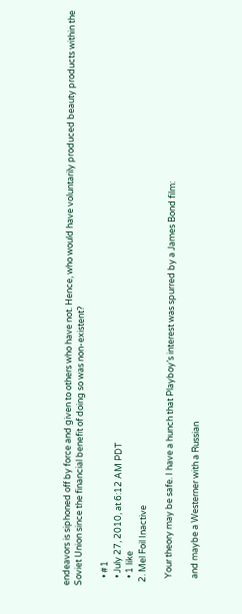endeavors is siphoned off by force and given to others who have not. Hence, who would have voluntarily produced beauty products within the Soviet Union since the financial benefit of doing so was non-existent?

    • #1
    • July 27, 2010, at 6:12 AM PDT
    • 1 like
  2. Mel Foil Inactive

    Your theory may be safe. I have a hunch that Playboy’s interest was spurred by a James Bond film:

    and maybe a Westerner with a Russian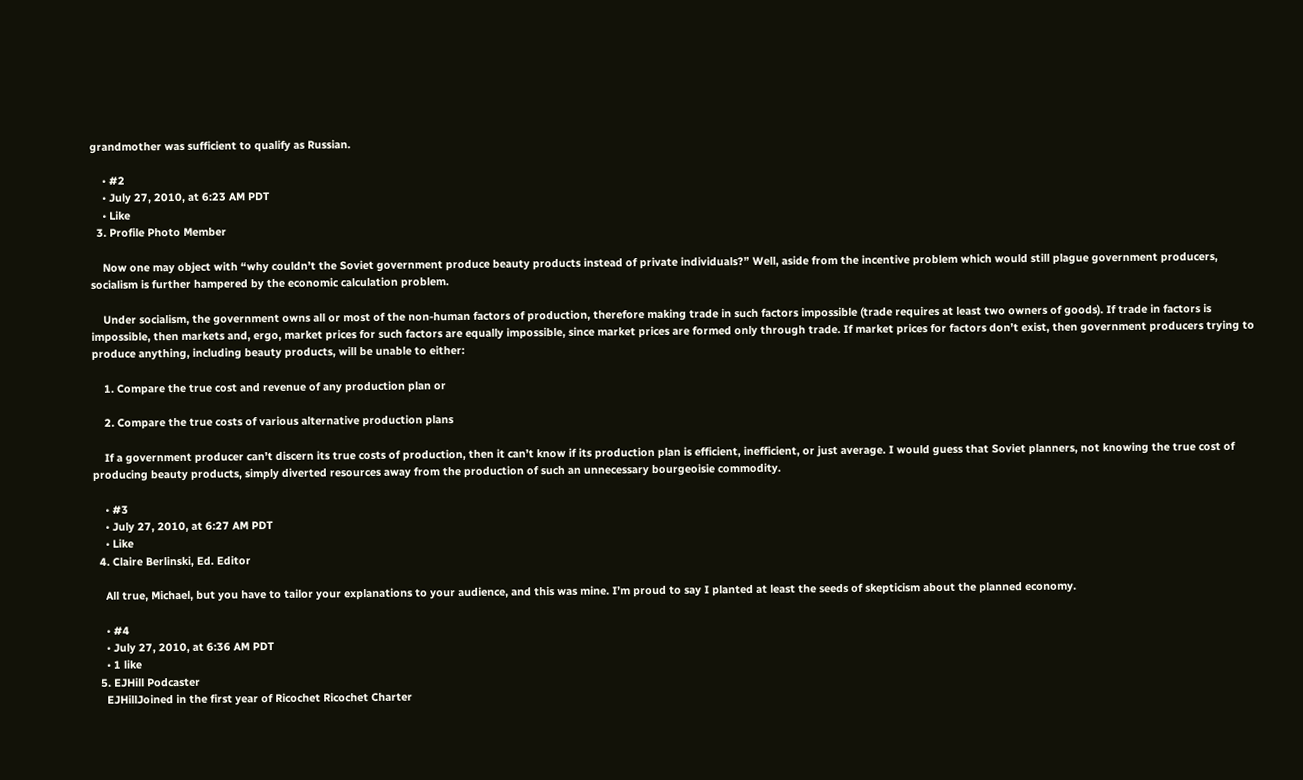grandmother was sufficient to qualify as Russian.

    • #2
    • July 27, 2010, at 6:23 AM PDT
    • Like
  3. Profile Photo Member

    Now one may object with “why couldn’t the Soviet government produce beauty products instead of private individuals?” Well, aside from the incentive problem which would still plague government producers, socialism is further hampered by the economic calculation problem.

    Under socialism, the government owns all or most of the non-human factors of production, therefore making trade in such factors impossible (trade requires at least two owners of goods). If trade in factors is impossible, then markets and, ergo, market prices for such factors are equally impossible, since market prices are formed only through trade. If market prices for factors don’t exist, then government producers trying to produce anything, including beauty products, will be unable to either:

    1. Compare the true cost and revenue of any production plan or

    2. Compare the true costs of various alternative production plans

    If a government producer can’t discern its true costs of production, then it can’t know if its production plan is efficient, inefficient, or just average. I would guess that Soviet planners, not knowing the true cost of producing beauty products, simply diverted resources away from the production of such an unnecessary bourgeoisie commodity.

    • #3
    • July 27, 2010, at 6:27 AM PDT
    • Like
  4. Claire Berlinski, Ed. Editor

    All true, Michael, but you have to tailor your explanations to your audience, and this was mine. I’m proud to say I planted at least the seeds of skepticism about the planned economy.

    • #4
    • July 27, 2010, at 6:36 AM PDT
    • 1 like
  5. EJHill Podcaster
    EJHillJoined in the first year of Ricochet Ricochet Charter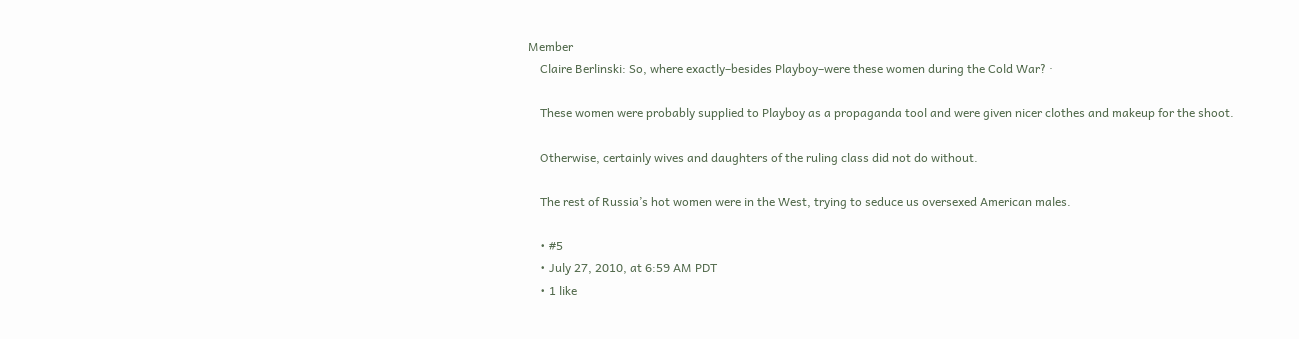Member
    Claire Berlinski: So, where exactly–besides Playboy–were these women during the Cold War? ·

    These women were probably supplied to Playboy as a propaganda tool and were given nicer clothes and makeup for the shoot.

    Otherwise, certainly wives and daughters of the ruling class did not do without.

    The rest of Russia’s hot women were in the West, trying to seduce us oversexed American males.

    • #5
    • July 27, 2010, at 6:59 AM PDT
    • 1 like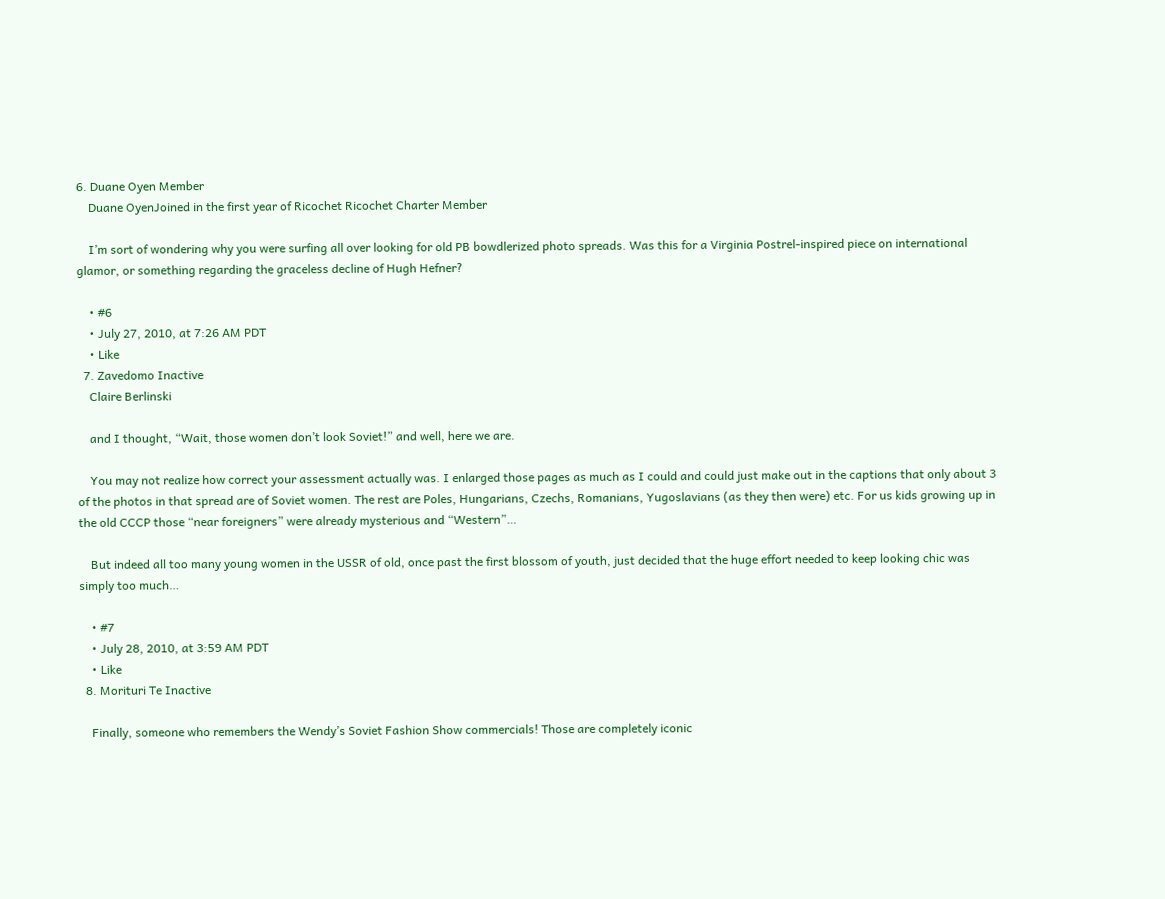6. Duane Oyen Member
    Duane OyenJoined in the first year of Ricochet Ricochet Charter Member

    I’m sort of wondering why you were surfing all over looking for old PB bowdlerized photo spreads. Was this for a Virginia Postrel-inspired piece on international glamor, or something regarding the graceless decline of Hugh Hefner?

    • #6
    • July 27, 2010, at 7:26 AM PDT
    • Like
  7. Zavedomo Inactive
    Claire Berlinski

    and I thought, “Wait, those women don’t look Soviet!” and well, here we are.

    You may not realize how correct your assessment actually was. I enlarged those pages as much as I could and could just make out in the captions that only about 3 of the photos in that spread are of Soviet women. The rest are Poles, Hungarians, Czechs, Romanians, Yugoslavians (as they then were) etc. For us kids growing up in the old CCCP those “near foreigners” were already mysterious and “Western”…

    But indeed all too many young women in the USSR of old, once past the first blossom of youth, just decided that the huge effort needed to keep looking chic was simply too much…

    • #7
    • July 28, 2010, at 3:59 AM PDT
    • Like
  8. Morituri Te Inactive

    Finally, someone who remembers the Wendy’s Soviet Fashion Show commercials! Those are completely iconic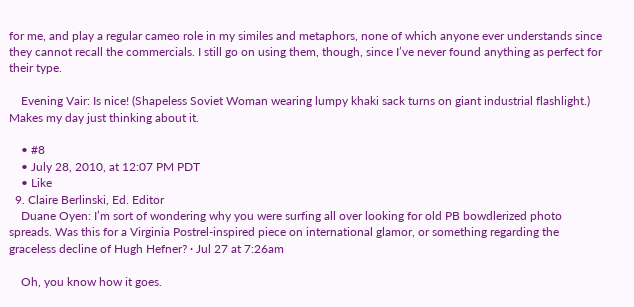for me, and play a regular cameo role in my similes and metaphors, none of which anyone ever understands since they cannot recall the commercials. I still go on using them, though, since I’ve never found anything as perfect for their type.

    Evening Vair: Is nice! (Shapeless Soviet Woman wearing lumpy khaki sack turns on giant industrial flashlight.) Makes my day just thinking about it.

    • #8
    • July 28, 2010, at 12:07 PM PDT
    • Like
  9. Claire Berlinski, Ed. Editor
    Duane Oyen: I’m sort of wondering why you were surfing all over looking for old PB bowdlerized photo spreads. Was this for a Virginia Postrel-inspired piece on international glamor, or something regarding the graceless decline of Hugh Hefner? · Jul 27 at 7:26am

    Oh, you know how it goes.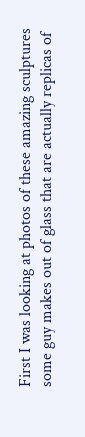First I was looking at photos of these amazing sculptures some guy makes out of glass that are actually replicas of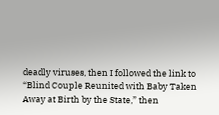deadly viruses, then I followed the link to “Blind Couple Reunited with Baby Taken Away at Birth by the State,” then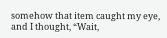somehow that item caught my eye, and I thought, “Wait,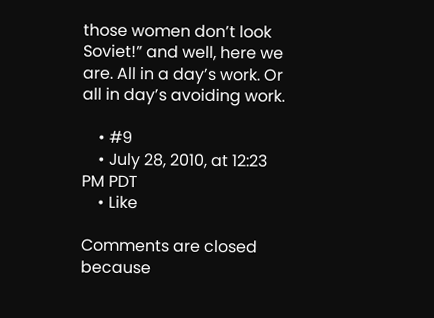those women don’t look Soviet!” and well, here we are. All in a day’s work. Or all in day’s avoiding work.

    • #9
    • July 28, 2010, at 12:23 PM PDT
    • Like

Comments are closed because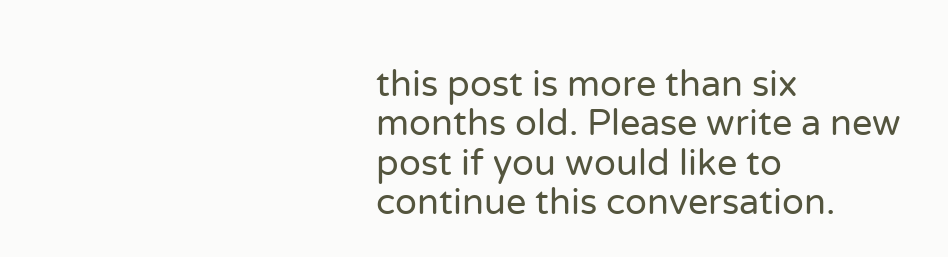this post is more than six months old. Please write a new post if you would like to continue this conversation.